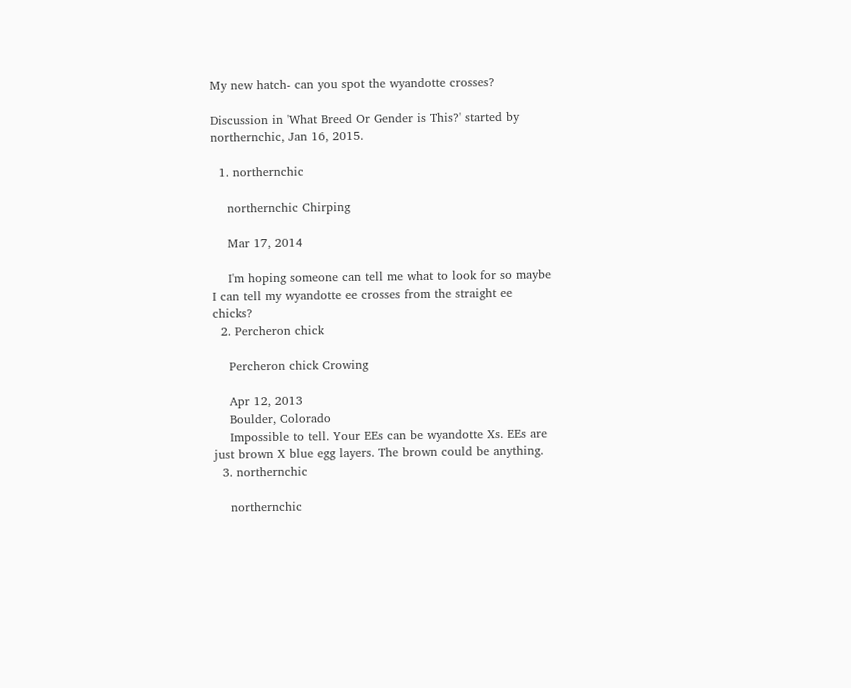My new hatch- can you spot the wyandotte crosses?

Discussion in 'What Breed Or Gender is This?' started by northernchic, Jan 16, 2015.

  1. northernchic

    northernchic Chirping

    Mar 17, 2014

    I'm hoping someone can tell me what to look for so maybe I can tell my wyandotte ee crosses from the straight ee chicks?
  2. Percheron chick

    Percheron chick Crowing

    Apr 12, 2013
    Boulder, Colorado
    Impossible to tell. Your EEs can be wyandotte Xs. EEs are just brown X blue egg layers. The brown could be anything.
  3. northernchic

    northernchic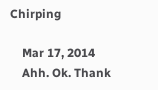Chirping

    Mar 17, 2014
    Ahh. Ok. Thank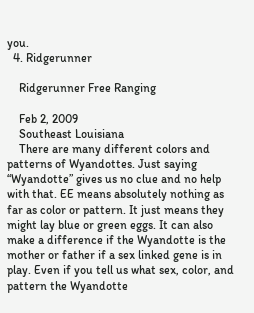you.
  4. Ridgerunner

    Ridgerunner Free Ranging

    Feb 2, 2009
    Southeast Louisiana
    There are many different colors and patterns of Wyandottes. Just saying “Wyandotte” gives us no clue and no help with that. EE means absolutely nothing as far as color or pattern. It just means they might lay blue or green eggs. It can also make a difference if the Wyandotte is the mother or father if a sex linked gene is in play. Even if you tell us what sex, color, and pattern the Wyandotte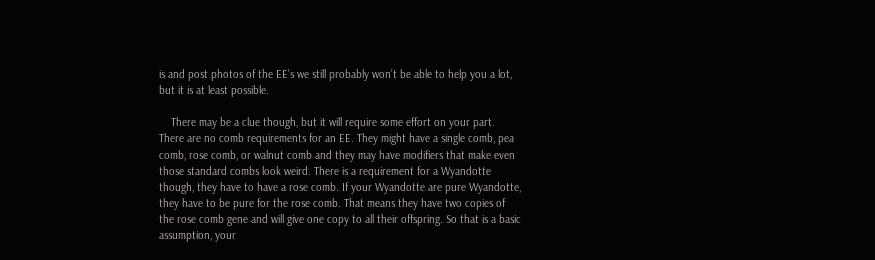is and post photos of the EE’s we still probably won’t be able to help you a lot, but it is at least possible.

    There may be a clue though, but it will require some effort on your part. There are no comb requirements for an EE. They might have a single comb, pea comb, rose comb, or walnut comb and they may have modifiers that make even those standard combs look weird. There is a requirement for a Wyandotte though, they have to have a rose comb. If your Wyandotte are pure Wyandotte, they have to be pure for the rose comb. That means they have two copies of the rose comb gene and will give one copy to all their offspring. So that is a basic assumption, your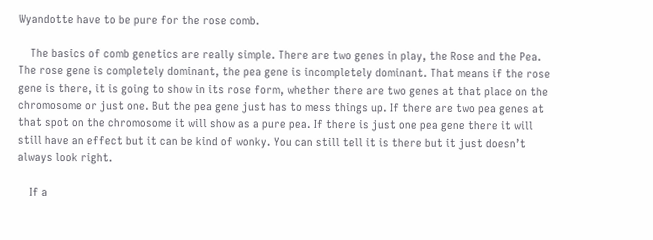Wyandotte have to be pure for the rose comb.

    The basics of comb genetics are really simple. There are two genes in play, the Rose and the Pea. The rose gene is completely dominant, the pea gene is incompletely dominant. That means if the rose gene is there, it is going to show in its rose form, whether there are two genes at that place on the chromosome or just one. But the pea gene just has to mess things up. If there are two pea genes at that spot on the chromosome it will show as a pure pea. If there is just one pea gene there it will still have an effect but it can be kind of wonky. You can still tell it is there but it just doesn’t always look right.

    If a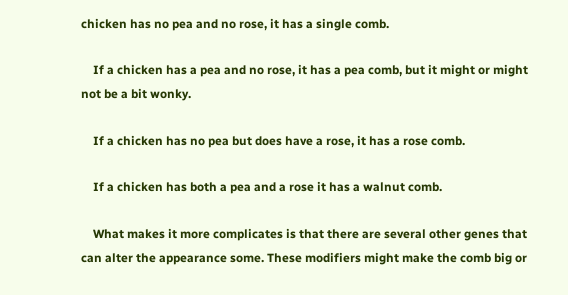chicken has no pea and no rose, it has a single comb.

    If a chicken has a pea and no rose, it has a pea comb, but it might or might not be a bit wonky.

    If a chicken has no pea but does have a rose, it has a rose comb.

    If a chicken has both a pea and a rose it has a walnut comb.

    What makes it more complicates is that there are several other genes that can alter the appearance some. These modifiers might make the comb big or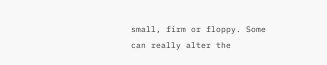small, firm or floppy. Some can really alter the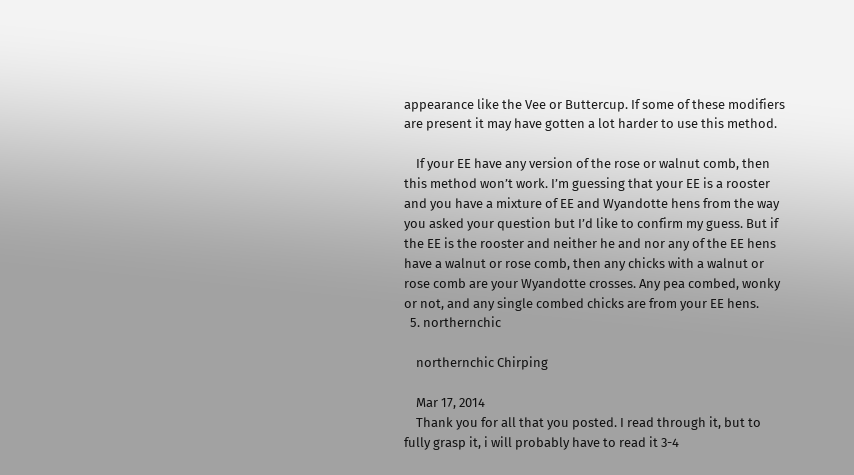appearance like the Vee or Buttercup. If some of these modifiers are present it may have gotten a lot harder to use this method.

    If your EE have any version of the rose or walnut comb, then this method won’t work. I’m guessing that your EE is a rooster and you have a mixture of EE and Wyandotte hens from the way you asked your question but I’d like to confirm my guess. But if the EE is the rooster and neither he and nor any of the EE hens have a walnut or rose comb, then any chicks with a walnut or rose comb are your Wyandotte crosses. Any pea combed, wonky or not, and any single combed chicks are from your EE hens.
  5. northernchic

    northernchic Chirping

    Mar 17, 2014
    Thank you for all that you posted. I read through it, but to fully grasp it, i will probably have to read it 3-4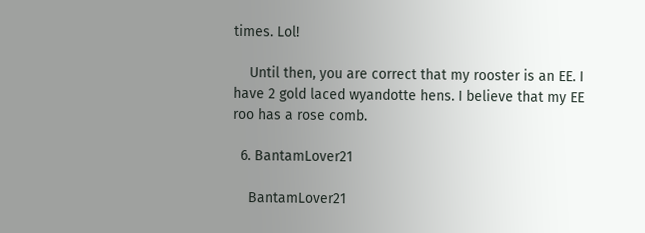times. Lol!

    Until then, you are correct that my rooster is an EE. I have 2 gold laced wyandotte hens. I believe that my EE roo has a rose comb.

  6. BantamLover21

    BantamLover21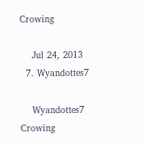Crowing

    Jul 24, 2013
  7. Wyandottes7

    Wyandottes7 Crowing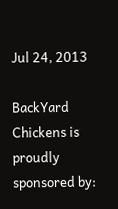Jul 24, 2013

BackYard Chickens is proudly sponsored by: